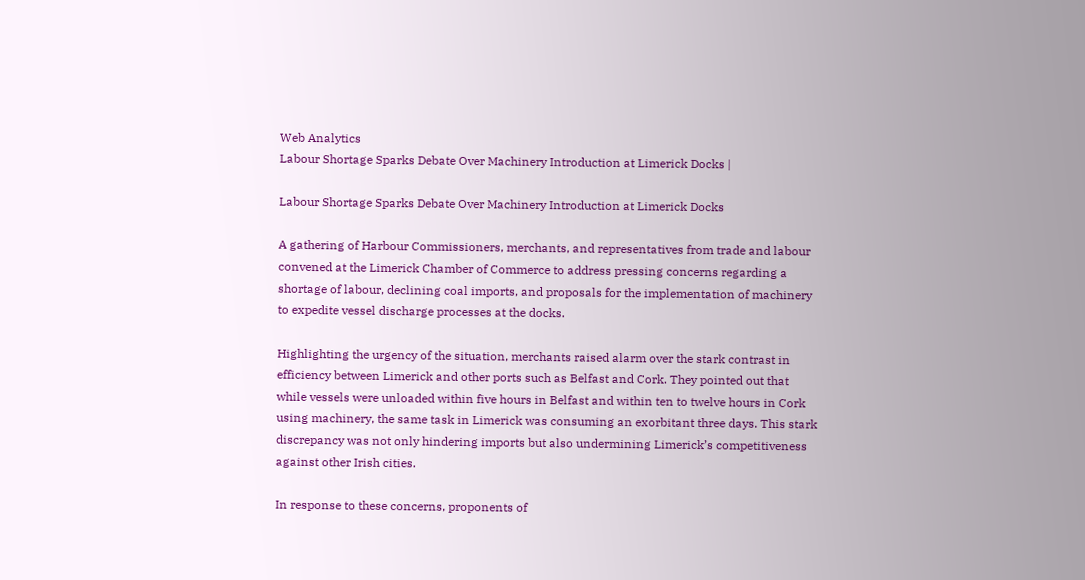Web Analytics
Labour Shortage Sparks Debate Over Machinery Introduction at Limerick Docks |

Labour Shortage Sparks Debate Over Machinery Introduction at Limerick Docks

A gathering of Harbour Commissioners, merchants, and representatives from trade and labour convened at the Limerick Chamber of Commerce to address pressing concerns regarding a shortage of labour, declining coal imports, and proposals for the implementation of machinery to expedite vessel discharge processes at the docks.

Highlighting the urgency of the situation, merchants raised alarm over the stark contrast in efficiency between Limerick and other ports such as Belfast and Cork. They pointed out that while vessels were unloaded within five hours in Belfast and within ten to twelve hours in Cork using machinery, the same task in Limerick was consuming an exorbitant three days. This stark discrepancy was not only hindering imports but also undermining Limerick’s competitiveness against other Irish cities.

In response to these concerns, proponents of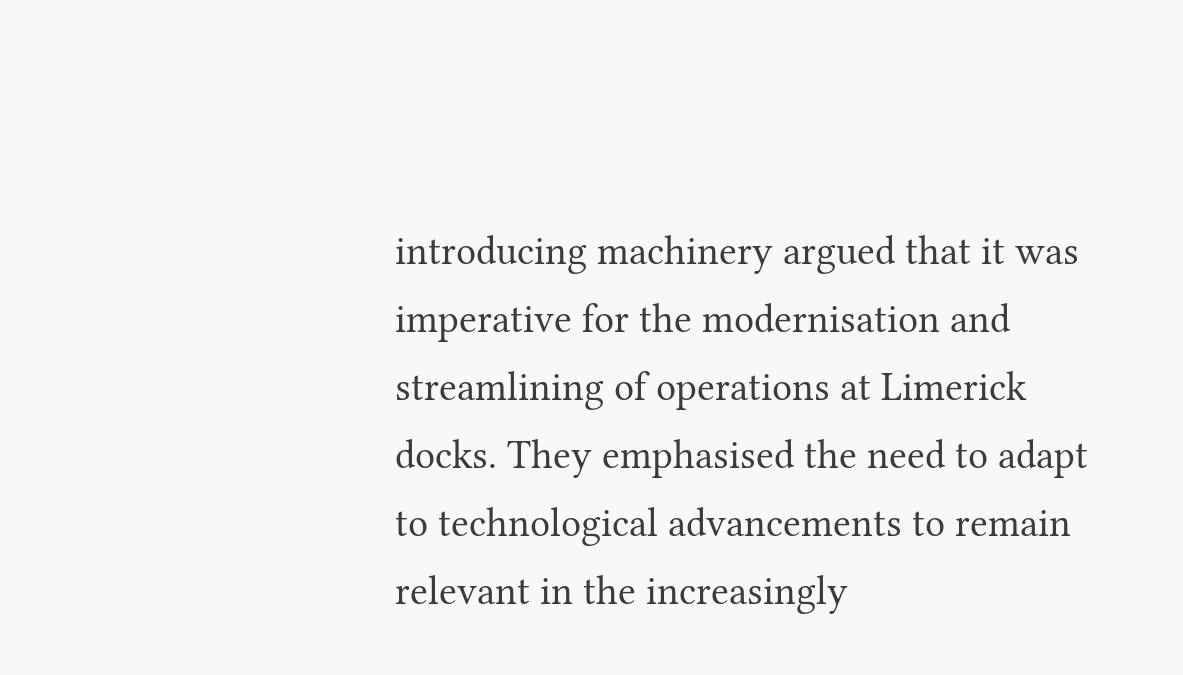introducing machinery argued that it was imperative for the modernisation and streamlining of operations at Limerick docks. They emphasised the need to adapt to technological advancements to remain relevant in the increasingly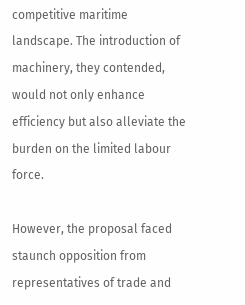competitive maritime landscape. The introduction of machinery, they contended, would not only enhance efficiency but also alleviate the burden on the limited labour force.

However, the proposal faced staunch opposition from representatives of trade and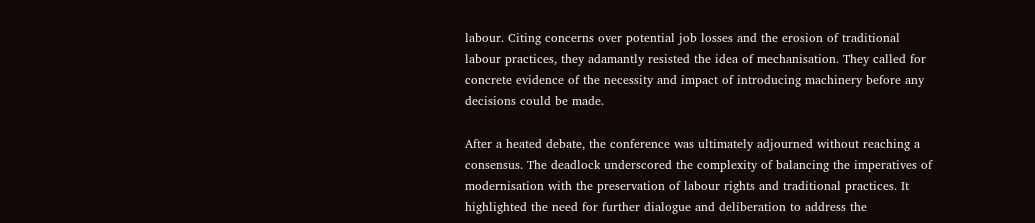labour. Citing concerns over potential job losses and the erosion of traditional labour practices, they adamantly resisted the idea of mechanisation. They called for concrete evidence of the necessity and impact of introducing machinery before any decisions could be made.

After a heated debate, the conference was ultimately adjourned without reaching a consensus. The deadlock underscored the complexity of balancing the imperatives of modernisation with the preservation of labour rights and traditional practices. It highlighted the need for further dialogue and deliberation to address the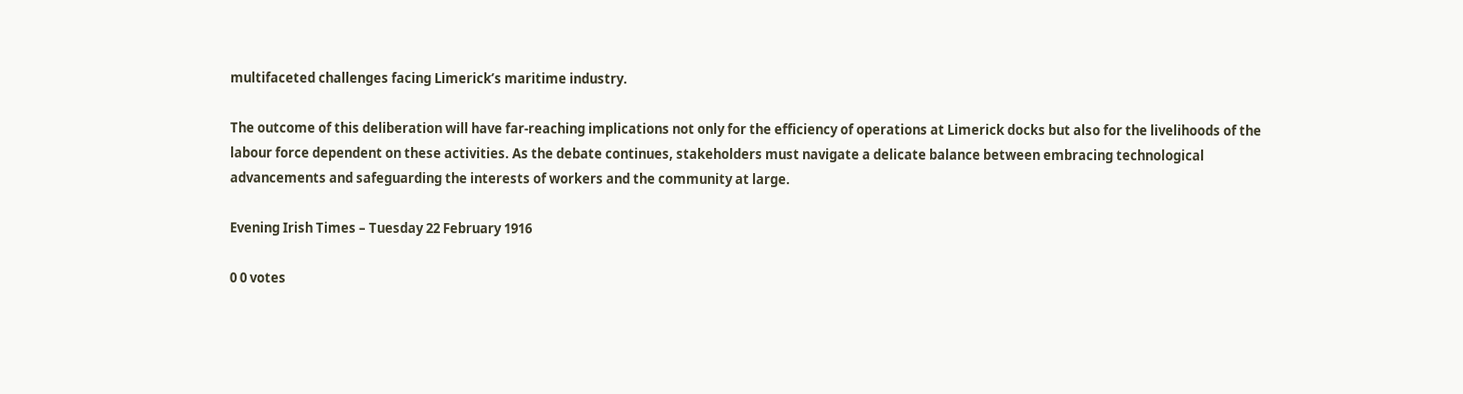multifaceted challenges facing Limerick’s maritime industry.

The outcome of this deliberation will have far-reaching implications not only for the efficiency of operations at Limerick docks but also for the livelihoods of the labour force dependent on these activities. As the debate continues, stakeholders must navigate a delicate balance between embracing technological advancements and safeguarding the interests of workers and the community at large.

Evening Irish Times – Tuesday 22 February 1916

0 0 votes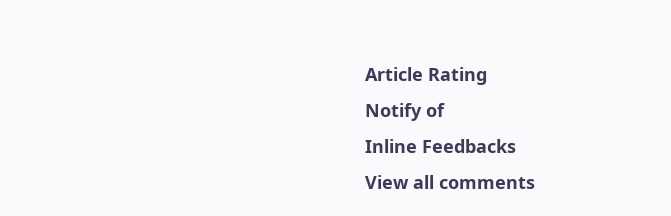Article Rating
Notify of
Inline Feedbacks
View all comments